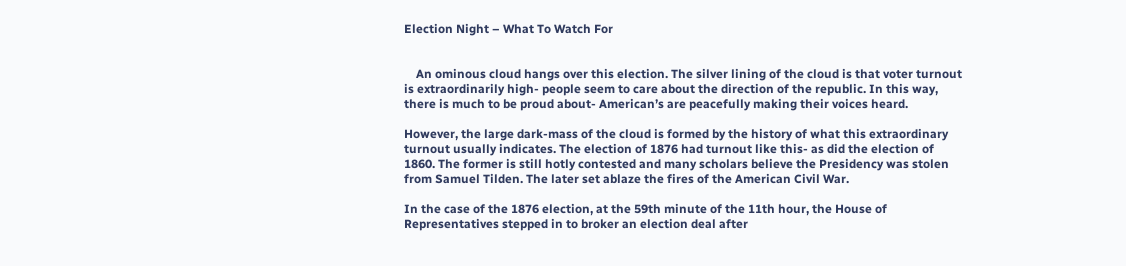Election Night – What To Watch For


    An ominous cloud hangs over this election. The silver lining of the cloud is that voter turnout is extraordinarily high- people seem to care about the direction of the republic. In this way, there is much to be proud about- American’s are peacefully making their voices heard.

However, the large dark-mass of the cloud is formed by the history of what this extraordinary turnout usually indicates. The election of 1876 had turnout like this- as did the election of 1860. The former is still hotly contested and many scholars believe the Presidency was stolen from Samuel Tilden. The later set ablaze the fires of the American Civil War.

In the case of the 1876 election, at the 59th minute of the 11th hour, the House of Representatives stepped in to broker an election deal after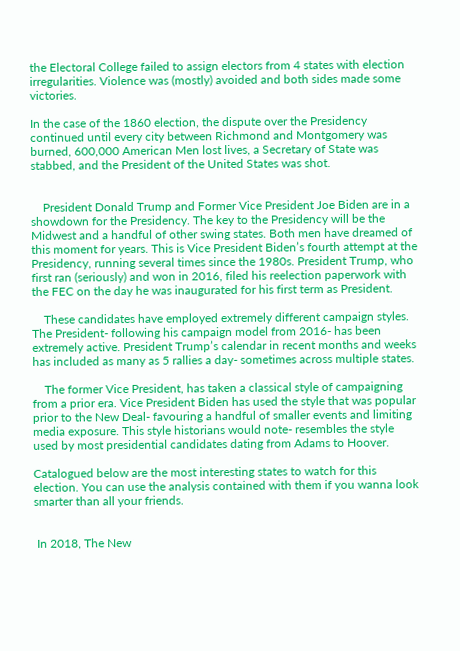the Electoral College failed to assign electors from 4 states with election irregularities. Violence was (mostly) avoided and both sides made some victories.

In the case of the 1860 election, the dispute over the Presidency continued until every city between Richmond and Montgomery was burned, 600,000 American Men lost lives, a Secretary of State was stabbed, and the President of the United States was shot.


    President Donald Trump and Former Vice President Joe Biden are in a showdown for the Presidency. The key to the Presidency will be the Midwest and a handful of other swing states. Both men have dreamed of this moment for years. This is Vice President Biden’s fourth attempt at the Presidency, running several times since the 1980s. President Trump, who first ran (seriously) and won in 2016, filed his reelection paperwork with the FEC on the day he was inaugurated for his first term as President.

    These candidates have employed extremely different campaign styles. The President- following his campaign model from 2016- has been extremely active. President Trump’s calendar in recent months and weeks has included as many as 5 rallies a day- sometimes across multiple states.

    The former Vice President, has taken a classical style of campaigning from a prior era. Vice President Biden has used the style that was popular prior to the New Deal- favouring a handful of smaller events and limiting media exposure. This style historians would note- resembles the style used by most presidential candidates dating from Adams to Hoover.

Catalogued below are the most interesting states to watch for this election. You can use the analysis contained with them if you wanna look smarter than all your friends.


 In 2018, The New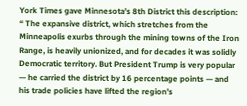York Times gave Minnesota’s 8th District this description: “ The expansive district, which stretches from the Minneapolis exurbs through the mining towns of the Iron Range, is heavily unionized, and for decades it was solidly Democratic territory. But President Trump is very popular — he carried the district by 16 percentage points — and his trade policies have lifted the region’s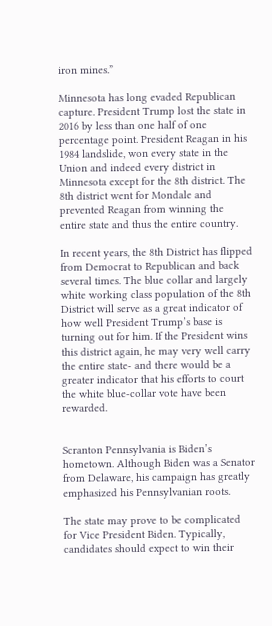iron mines.”

Minnesota has long evaded Republican capture. President Trump lost the state in 2016 by less than one half of one percentage point. President Reagan in his 1984 landslide, won every state in the Union and indeed every district in Minnesota except for the 8th district. The 8th district went for Mondale and prevented Reagan from winning the entire state and thus the entire country.

In recent years, the 8th District has flipped from Democrat to Republican and back several times. The blue collar and largely white working class population of the 8th District will serve as a great indicator of how well President Trump’s base is turning out for him. If the President wins this district again, he may very well carry the entire state- and there would be a greater indicator that his efforts to court the white blue-collar vote have been rewarded.


Scranton Pennsylvania is Biden’s hometown. Although Biden was a Senator from Delaware, his campaign has greatly emphasized his Pennsylvanian roots.

The state may prove to be complicated for Vice President Biden. Typically, candidates should expect to win their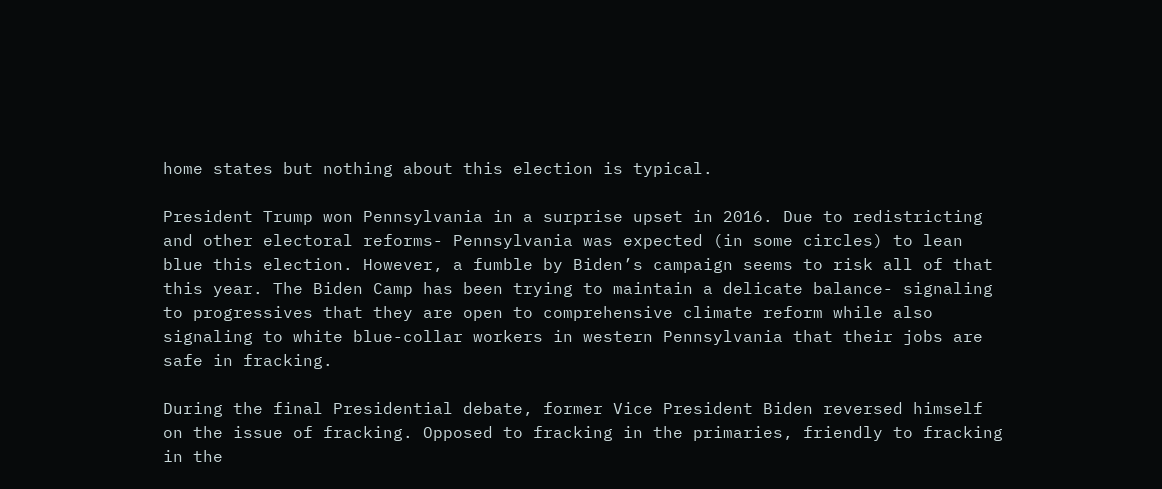home states but nothing about this election is typical.

President Trump won Pennsylvania in a surprise upset in 2016. Due to redistricting and other electoral reforms- Pennsylvania was expected (in some circles) to lean blue this election. However, a fumble by Biden’s campaign seems to risk all of that this year. The Biden Camp has been trying to maintain a delicate balance- signaling to progressives that they are open to comprehensive climate reform while also signaling to white blue-collar workers in western Pennsylvania that their jobs are safe in fracking.

During the final Presidential debate, former Vice President Biden reversed himself on the issue of fracking. Opposed to fracking in the primaries, friendly to fracking in the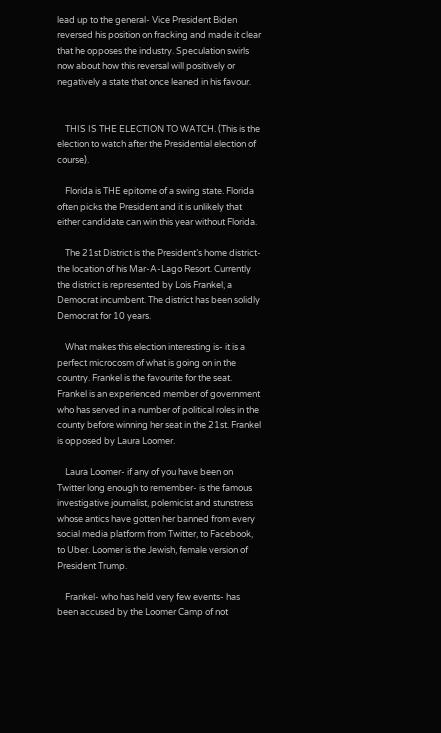lead up to the general- Vice President Biden reversed his position on fracking and made it clear that he opposes the industry. Speculation swirls now about how this reversal will positively or negatively a state that once leaned in his favour.


    THIS IS THE ELECTION TO WATCH. (This is the election to watch after the Presidential election of course).

    Florida is THE epitome of a swing state. Florida often picks the President and it is unlikely that either candidate can win this year without Florida.

    The 21st District is the President’s home district- the location of his Mar-A-Lago Resort. Currently the district is represented by Lois Frankel, a Democrat incumbent. The district has been solidly Democrat for 10 years.

    What makes this election interesting is- it is a perfect microcosm of what is going on in the country. Frankel is the favourite for the seat. Frankel is an experienced member of government who has served in a number of political roles in the county before winning her seat in the 21st. Frankel is opposed by Laura Loomer.

    Laura Loomer- if any of you have been on Twitter long enough to remember- is the famous investigative journalist, polemicist and stunstress whose antics have gotten her banned from every social media platform from Twitter, to Facebook, to Uber. Loomer is the Jewish, female version of President Trump.

    Frankel- who has held very few events- has been accused by the Loomer Camp of not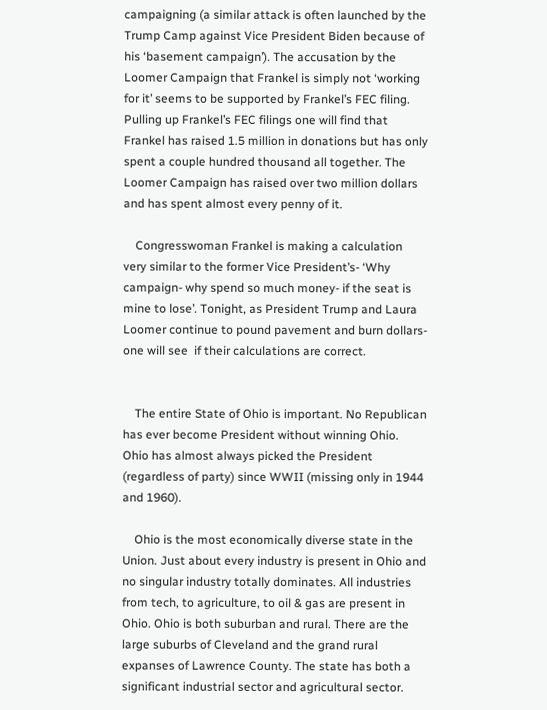campaigning (a similar attack is often launched by the Trump Camp against Vice President Biden because of his ‘basement campaign’). The accusation by the Loomer Campaign that Frankel is simply not ‘working for it’ seems to be supported by Frankel’s FEC filing. Pulling up Frankel’s FEC filings one will find that Frankel has raised 1.5 million in donations but has only spent a couple hundred thousand all together. The Loomer Campaign has raised over two million dollars and has spent almost every penny of it.

    Congresswoman Frankel is making a calculation very similar to the former Vice President’s- ‘Why campaign- why spend so much money- if the seat is mine to lose’. Tonight, as President Trump and Laura Loomer continue to pound pavement and burn dollars- one will see  if their calculations are correct.


    The entire State of Ohio is important. No Republican has ever become President without winning Ohio. Ohio has almost always picked the President (regardless of party) since WWII (missing only in 1944 and 1960).

    Ohio is the most economically diverse state in the Union. Just about every industry is present in Ohio and no singular industry totally dominates. All industries from tech, to agriculture, to oil & gas are present in Ohio. Ohio is both suburban and rural. There are the large suburbs of Cleveland and the grand rural expanses of Lawrence County. The state has both a significant industrial sector and agricultural sector.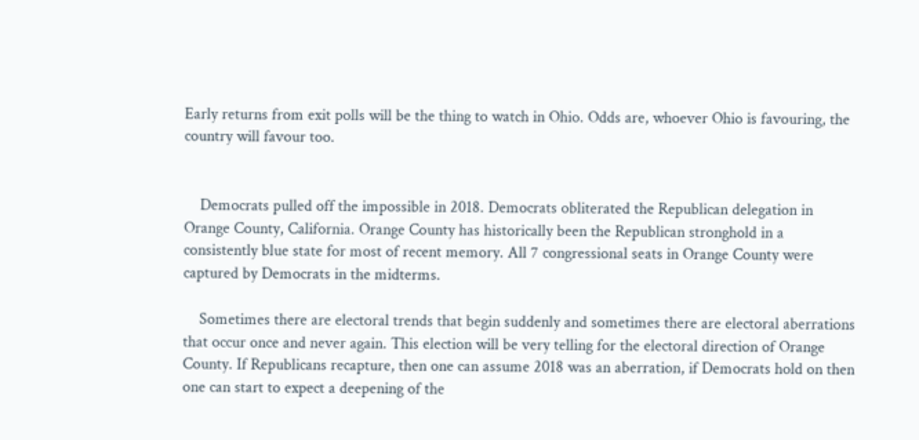Early returns from exit polls will be the thing to watch in Ohio. Odds are, whoever Ohio is favouring, the country will favour too.


    Democrats pulled off the impossible in 2018. Democrats obliterated the Republican delegation in Orange County, California. Orange County has historically been the Republican stronghold in a consistently blue state for most of recent memory. All 7 congressional seats in Orange County were captured by Democrats in the midterms.

    Sometimes there are electoral trends that begin suddenly and sometimes there are electoral aberrations that occur once and never again. This election will be very telling for the electoral direction of Orange County. If Republicans recapture, then one can assume 2018 was an aberration, if Democrats hold on then one can start to expect a deepening of the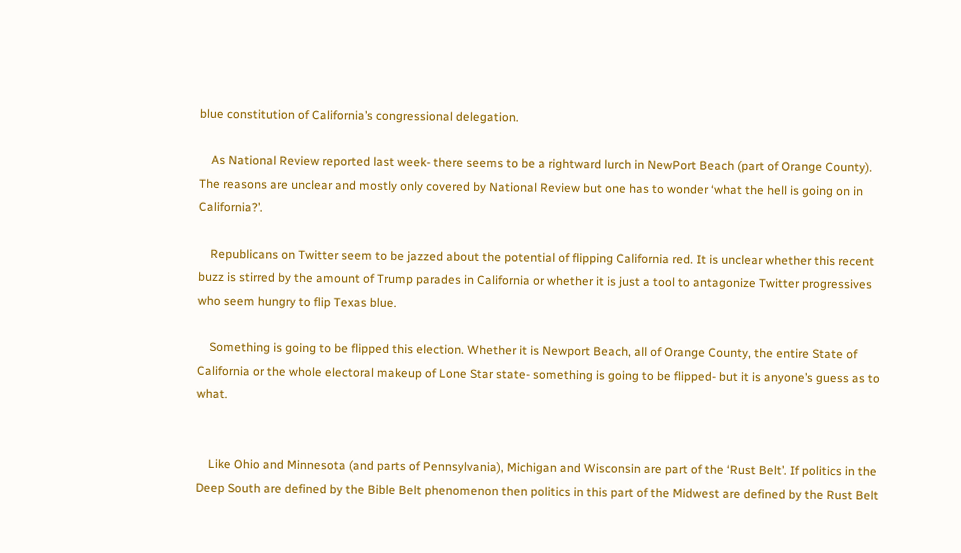blue constitution of California’s congressional delegation.

    As National Review reported last week- there seems to be a rightward lurch in NewPort Beach (part of Orange County). The reasons are unclear and mostly only covered by National Review but one has to wonder ‘what the hell is going on in California?’.

    Republicans on Twitter seem to be jazzed about the potential of flipping California red. It is unclear whether this recent buzz is stirred by the amount of Trump parades in California or whether it is just a tool to antagonize Twitter progressives who seem hungry to flip Texas blue.

    Something is going to be flipped this election. Whether it is Newport Beach, all of Orange County, the entire State of California or the whole electoral makeup of Lone Star state- something is going to be flipped- but it is anyone’s guess as to what.


    Like Ohio and Minnesota (and parts of Pennsylvania), Michigan and Wisconsin are part of the ‘Rust Belt’. If politics in the Deep South are defined by the Bible Belt phenomenon then politics in this part of the Midwest are defined by the Rust Belt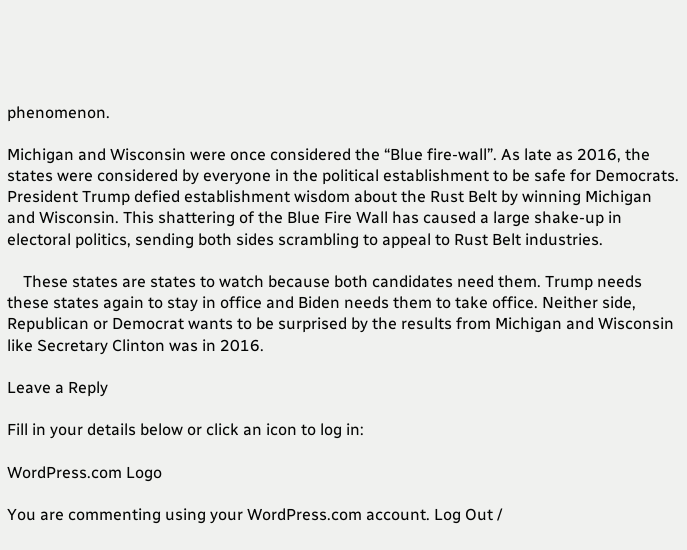phenomenon.

Michigan and Wisconsin were once considered the “Blue fire-wall”. As late as 2016, the states were considered by everyone in the political establishment to be safe for Democrats. President Trump defied establishment wisdom about the Rust Belt by winning Michigan and Wisconsin. This shattering of the Blue Fire Wall has caused a large shake-up in electoral politics, sending both sides scrambling to appeal to Rust Belt industries.

    These states are states to watch because both candidates need them. Trump needs these states again to stay in office and Biden needs them to take office. Neither side, Republican or Democrat wants to be surprised by the results from Michigan and Wisconsin like Secretary Clinton was in 2016.

Leave a Reply

Fill in your details below or click an icon to log in:

WordPress.com Logo

You are commenting using your WordPress.com account. Log Out /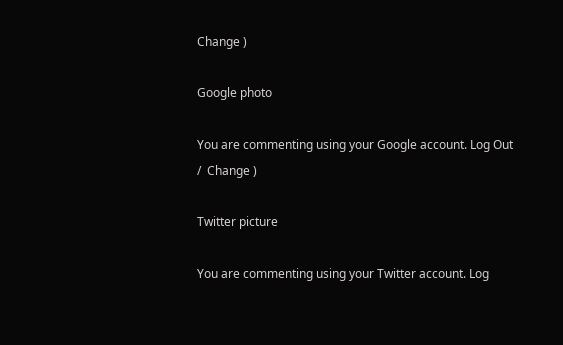Change )

Google photo

You are commenting using your Google account. Log Out /  Change )

Twitter picture

You are commenting using your Twitter account. Log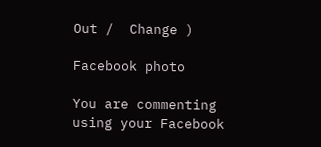Out /  Change )

Facebook photo

You are commenting using your Facebook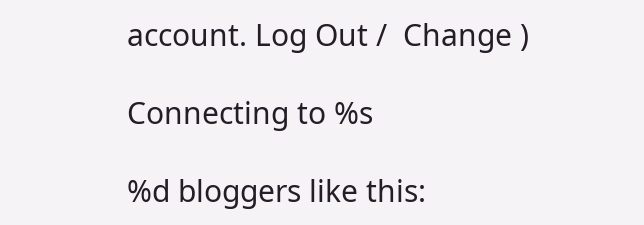account. Log Out /  Change )

Connecting to %s

%d bloggers like this: